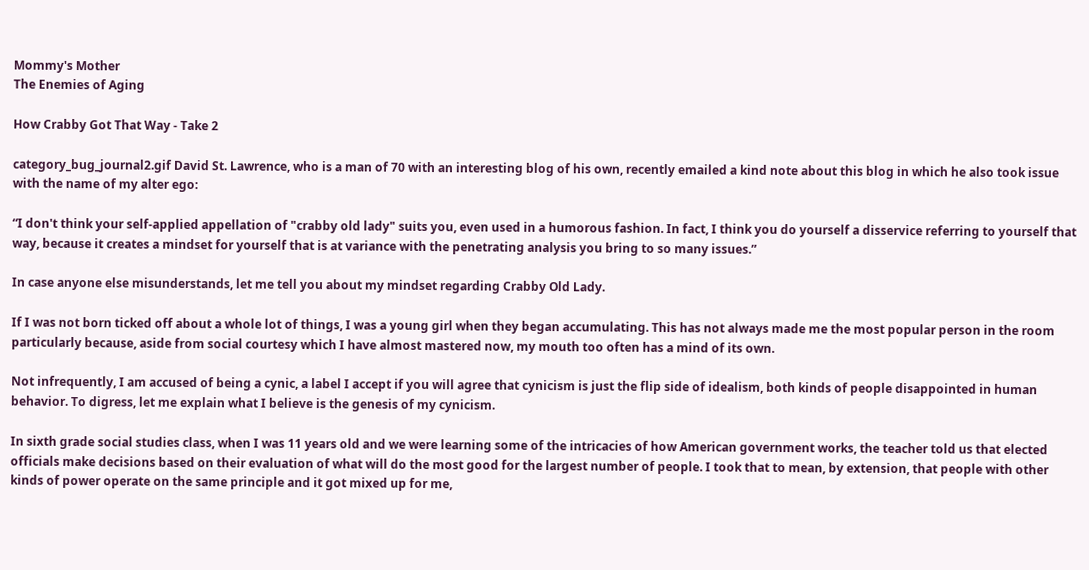Mommy's Mother
The Enemies of Aging

How Crabby Got That Way - Take 2

category_bug_journal2.gif David St. Lawrence, who is a man of 70 with an interesting blog of his own, recently emailed a kind note about this blog in which he also took issue with the name of my alter ego:

“I don't think your self-applied appellation of "crabby old lady" suits you, even used in a humorous fashion. In fact, I think you do yourself a disservice referring to yourself that way, because it creates a mindset for yourself that is at variance with the penetrating analysis you bring to so many issues.”

In case anyone else misunderstands, let me tell you about my mindset regarding Crabby Old Lady.

If I was not born ticked off about a whole lot of things, I was a young girl when they began accumulating. This has not always made me the most popular person in the room particularly because, aside from social courtesy which I have almost mastered now, my mouth too often has a mind of its own.

Not infrequently, I am accused of being a cynic, a label I accept if you will agree that cynicism is just the flip side of idealism, both kinds of people disappointed in human behavior. To digress, let me explain what I believe is the genesis of my cynicism.

In sixth grade social studies class, when I was 11 years old and we were learning some of the intricacies of how American government works, the teacher told us that elected officials make decisions based on their evaluation of what will do the most good for the largest number of people. I took that to mean, by extension, that people with other kinds of power operate on the same principle and it got mixed up for me,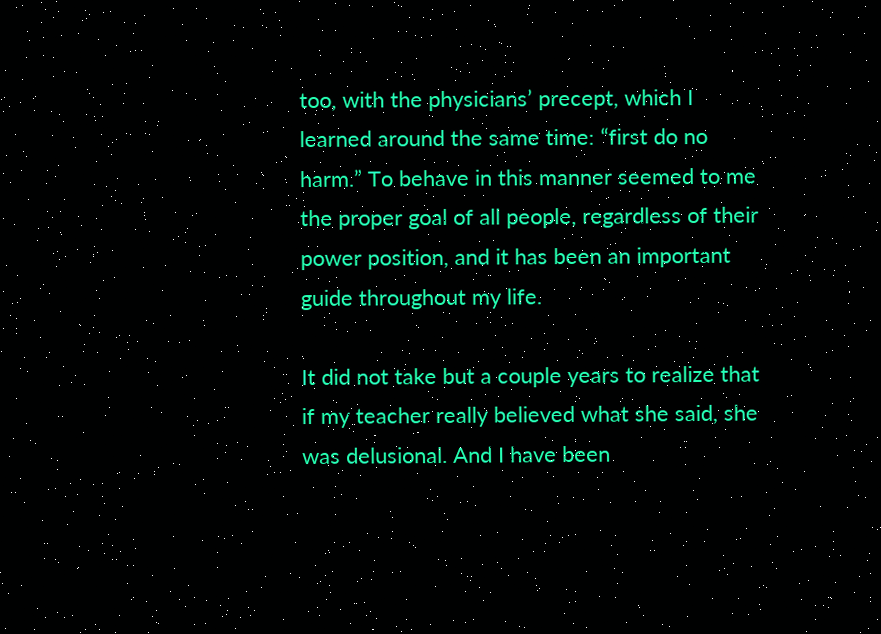too, with the physicians’ precept, which I learned around the same time: “first do no harm.” To behave in this manner seemed to me the proper goal of all people, regardless of their power position, and it has been an important guide throughout my life.

It did not take but a couple years to realize that if my teacher really believed what she said, she was delusional. And I have been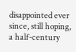disappointed ever since, still hoping, a half-century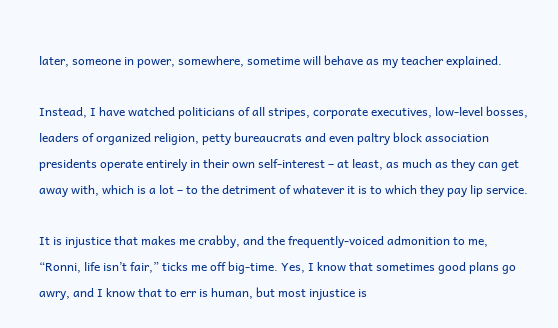later, someone in power, somewhere, sometime will behave as my teacher explained.

Instead, I have watched politicians of all stripes, corporate executives, low-level bosses, leaders of organized religion, petty bureaucrats and even paltry block association presidents operate entirely in their own self-interest – at least, as much as they can get away with, which is a lot – to the detriment of whatever it is to which they pay lip service.

It is injustice that makes me crabby, and the frequently-voiced admonition to me, “Ronni, life isn’t fair,” ticks me off big-time. Yes, I know that sometimes good plans go awry, and I know that to err is human, but most injustice is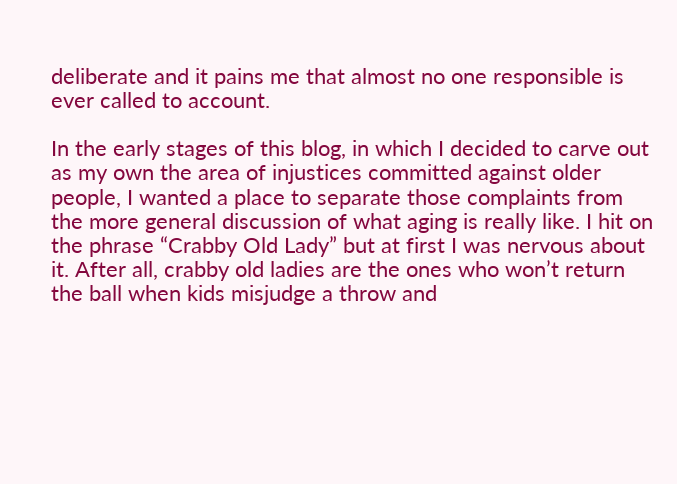deliberate and it pains me that almost no one responsible is ever called to account.

In the early stages of this blog, in which I decided to carve out as my own the area of injustices committed against older people, I wanted a place to separate those complaints from the more general discussion of what aging is really like. I hit on the phrase “Crabby Old Lady” but at first I was nervous about it. After all, crabby old ladies are the ones who won’t return the ball when kids misjudge a throw and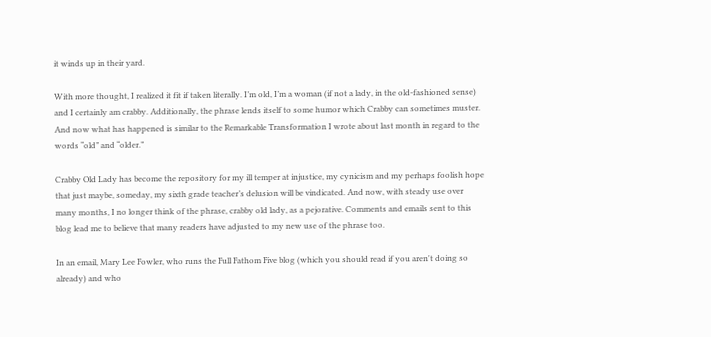it winds up in their yard.

With more thought, I realized it fit if taken literally. I’m old, I’m a woman (if not a lady, in the old-fashioned sense) and I certainly am crabby. Additionally, the phrase lends itself to some humor which Crabby can sometimes muster. And now what has happened is similar to the Remarkable Transformation I wrote about last month in regard to the words “old” and “older.”

Crabby Old Lady has become the repository for my ill temper at injustice, my cynicism and my perhaps foolish hope that just maybe, someday, my sixth grade teacher’s delusion will be vindicated. And now, with steady use over many months, I no longer think of the phrase, crabby old lady, as a pejorative. Comments and emails sent to this blog lead me to believe that many readers have adjusted to my new use of the phrase too.

In an email, Mary Lee Fowler, who runs the Full Fathom Five blog (which you should read if you aren't doing so already) and who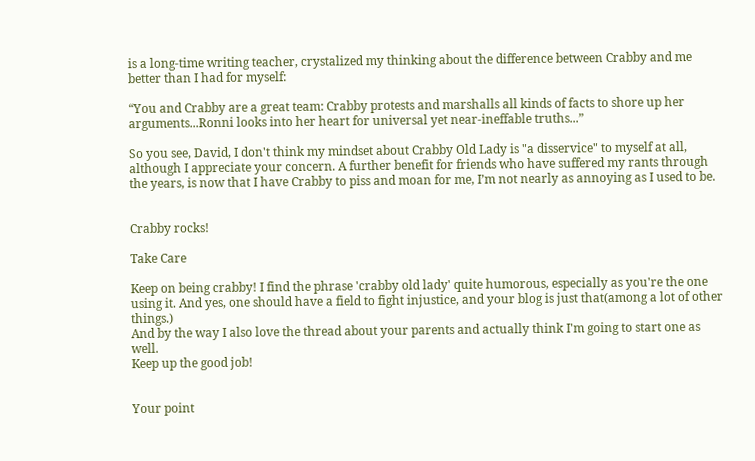is a long-time writing teacher, crystalized my thinking about the difference between Crabby and me better than I had for myself:

“You and Crabby are a great team: Crabby protests and marshalls all kinds of facts to shore up her arguments...Ronni looks into her heart for universal yet near-ineffable truths...”

So you see, David, I don't think my mindset about Crabby Old Lady is "a disservice" to myself at all, although I appreciate your concern. A further benefit for friends who have suffered my rants through the years, is now that I have Crabby to piss and moan for me, I’m not nearly as annoying as I used to be.


Crabby rocks!

Take Care

Keep on being crabby! I find the phrase 'crabby old lady' quite humorous, especially as you're the one using it. And yes, one should have a field to fight injustice, and your blog is just that(among a lot of other things.)
And by the way I also love the thread about your parents and actually think I'm going to start one as well.
Keep up the good job!


Your point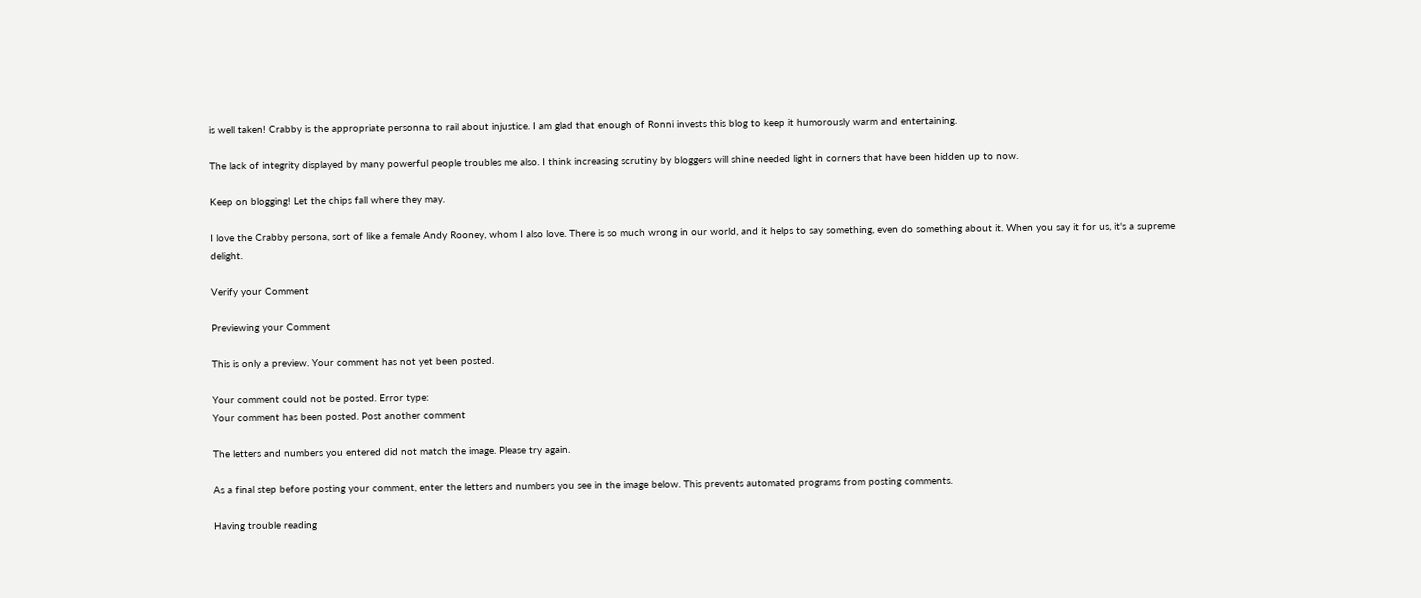is well taken! Crabby is the appropriate personna to rail about injustice. I am glad that enough of Ronni invests this blog to keep it humorously warm and entertaining.

The lack of integrity displayed by many powerful people troubles me also. I think increasing scrutiny by bloggers will shine needed light in corners that have been hidden up to now.

Keep on blogging! Let the chips fall where they may.

I love the Crabby persona, sort of like a female Andy Rooney, whom I also love. There is so much wrong in our world, and it helps to say something, even do something about it. When you say it for us, it's a supreme delight.

Verify your Comment

Previewing your Comment

This is only a preview. Your comment has not yet been posted.

Your comment could not be posted. Error type:
Your comment has been posted. Post another comment

The letters and numbers you entered did not match the image. Please try again.

As a final step before posting your comment, enter the letters and numbers you see in the image below. This prevents automated programs from posting comments.

Having trouble reading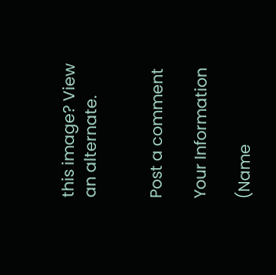this image? View an alternate.


Post a comment

Your Information

(Name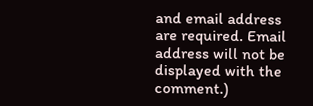and email address are required. Email address will not be displayed with the comment.)